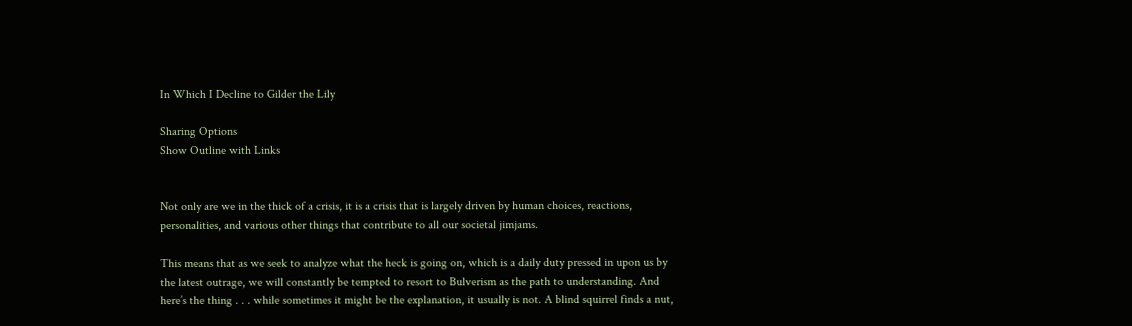In Which I Decline to Gilder the Lily

Sharing Options
Show Outline with Links


Not only are we in the thick of a crisis, it is a crisis that is largely driven by human choices, reactions, personalities, and various other things that contribute to all our societal jimjams.

This means that as we seek to analyze what the heck is going on, which is a daily duty pressed in upon us by the latest outrage, we will constantly be tempted to resort to Bulverism as the path to understanding. And here’s the thing . . . while sometimes it might be the explanation, it usually is not. A blind squirrel finds a nut,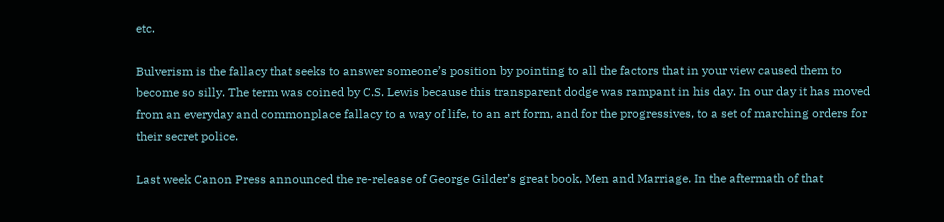etc.

Bulverism is the fallacy that seeks to answer someone’s position by pointing to all the factors that in your view caused them to become so silly. The term was coined by C.S. Lewis because this transparent dodge was rampant in his day. In our day it has moved from an everyday and commonplace fallacy to a way of life, to an art form, and for the progressives, to a set of marching orders for their secret police.

Last week Canon Press announced the re-release of George Gilder’s great book, Men and Marriage. In the aftermath of that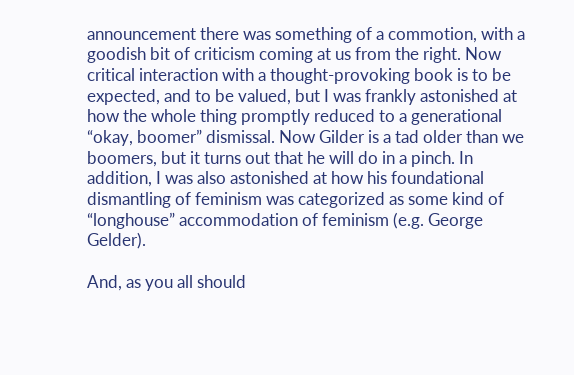announcement there was something of a commotion, with a goodish bit of criticism coming at us from the right. Now critical interaction with a thought-provoking book is to be expected, and to be valued, but I was frankly astonished at how the whole thing promptly reduced to a generational “okay, boomer” dismissal. Now Gilder is a tad older than we boomers, but it turns out that he will do in a pinch. In addition, I was also astonished at how his foundational dismantling of feminism was categorized as some kind of “longhouse” accommodation of feminism (e.g. George Gelder).

And, as you all should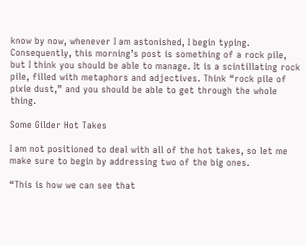know by now, whenever I am astonished, I begin typing. Consequently, this morning’s post is something of a rock pile, but I think you should be able to manage. It is a scintillating rock pile, filled with metaphors and adjectives. Think “rock pile of pixie dust,” and you should be able to get through the whole thing.

Some Gilder Hot Takes

I am not positioned to deal with all of the hot takes, so let me make sure to begin by addressing two of the big ones.

“This is how we can see that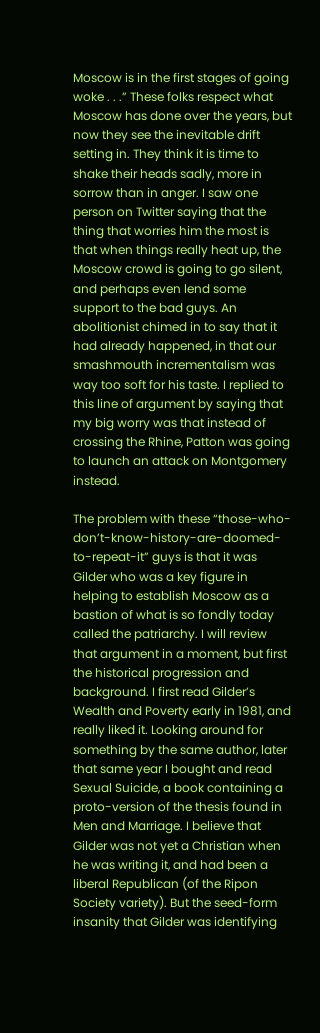Moscow is in the first stages of going woke . . .” These folks respect what Moscow has done over the years, but now they see the inevitable drift setting in. They think it is time to shake their heads sadly, more in sorrow than in anger. I saw one person on Twitter saying that the thing that worries him the most is that when things really heat up, the Moscow crowd is going to go silent, and perhaps even lend some support to the bad guys. An abolitionist chimed in to say that it had already happened, in that our smashmouth incrementalism was way too soft for his taste. I replied to this line of argument by saying that my big worry was that instead of crossing the Rhine, Patton was going to launch an attack on Montgomery instead.

The problem with these “those-who-don’t-know-history-are-doomed-to-repeat-it” guys is that it was Gilder who was a key figure in helping to establish Moscow as a bastion of what is so fondly today called the patriarchy. I will review that argument in a moment, but first the historical progression and background. I first read Gilder’s Wealth and Poverty early in 1981, and really liked it. Looking around for something by the same author, later that same year I bought and read Sexual Suicide, a book containing a proto-version of the thesis found in Men and Marriage. I believe that Gilder was not yet a Christian when he was writing it, and had been a liberal Republican (of the Ripon Society variety). But the seed-form insanity that Gilder was identifying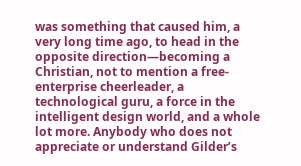was something that caused him, a very long time ago, to head in the opposite direction—becoming a Christian, not to mention a free-enterprise cheerleader, a technological guru, a force in the intelligent design world, and a whole lot more. Anybody who does not appreciate or understand Gilder’s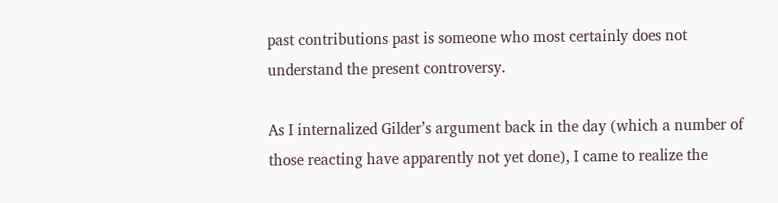past contributions past is someone who most certainly does not understand the present controversy.

As I internalized Gilder’s argument back in the day (which a number of those reacting have apparently not yet done), I came to realize the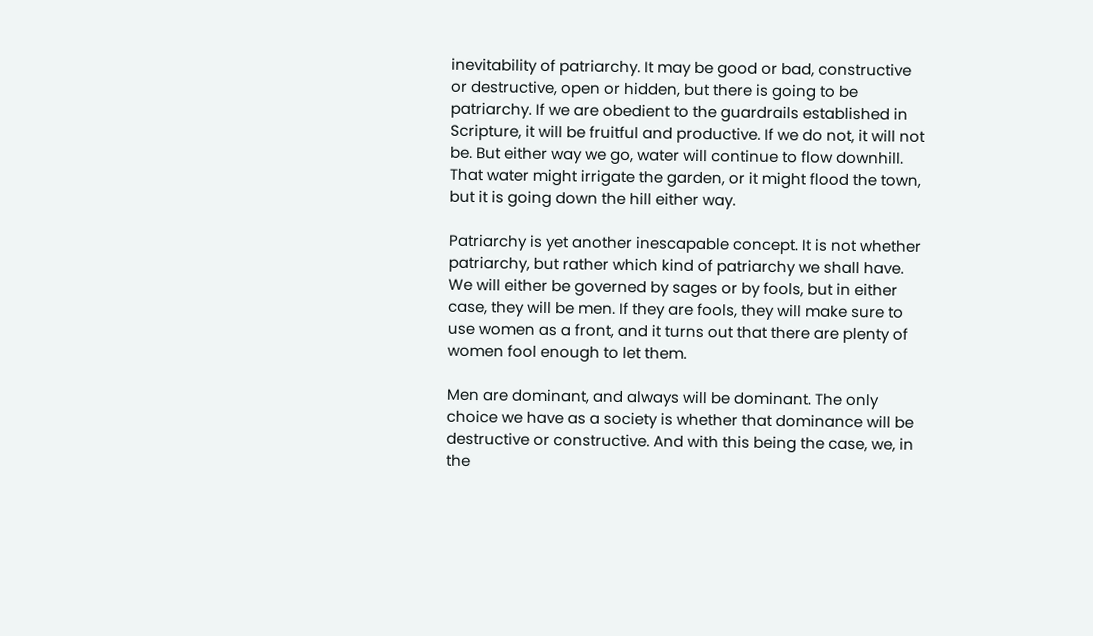inevitability of patriarchy. It may be good or bad, constructive or destructive, open or hidden, but there is going to be patriarchy. If we are obedient to the guardrails established in Scripture, it will be fruitful and productive. If we do not, it will not be. But either way we go, water will continue to flow downhill. That water might irrigate the garden, or it might flood the town, but it is going down the hill either way.

Patriarchy is yet another inescapable concept. It is not whether patriarchy, but rather which kind of patriarchy we shall have. We will either be governed by sages or by fools, but in either case, they will be men. If they are fools, they will make sure to use women as a front, and it turns out that there are plenty of women fool enough to let them.

Men are dominant, and always will be dominant. The only choice we have as a society is whether that dominance will be destructive or constructive. And with this being the case, we, in the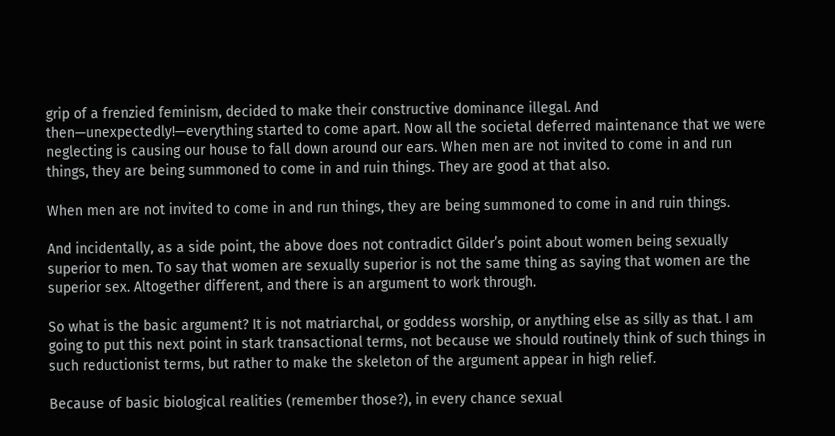grip of a frenzied feminism, decided to make their constructive dominance illegal. And then—unexpectedly!—everything started to come apart. Now all the societal deferred maintenance that we were neglecting is causing our house to fall down around our ears. When men are not invited to come in and run things, they are being summoned to come in and ruin things. They are good at that also.

When men are not invited to come in and run things, they are being summoned to come in and ruin things.

And incidentally, as a side point, the above does not contradict Gilder’s point about women being sexually superior to men. To say that women are sexually superior is not the same thing as saying that women are the superior sex. Altogether different, and there is an argument to work through.

So what is the basic argument? It is not matriarchal, or goddess worship, or anything else as silly as that. I am going to put this next point in stark transactional terms, not because we should routinely think of such things in such reductionist terms, but rather to make the skeleton of the argument appear in high relief.

Because of basic biological realities (remember those?), in every chance sexual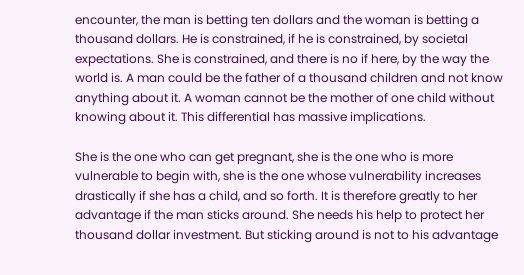encounter, the man is betting ten dollars and the woman is betting a thousand dollars. He is constrained, if he is constrained, by societal expectations. She is constrained, and there is no if here, by the way the world is. A man could be the father of a thousand children and not know anything about it. A woman cannot be the mother of one child without knowing about it. This differential has massive implications.

She is the one who can get pregnant, she is the one who is more vulnerable to begin with, she is the one whose vulnerability increases drastically if she has a child, and so forth. It is therefore greatly to her advantage if the man sticks around. She needs his help to protect her thousand dollar investment. But sticking around is not to his advantage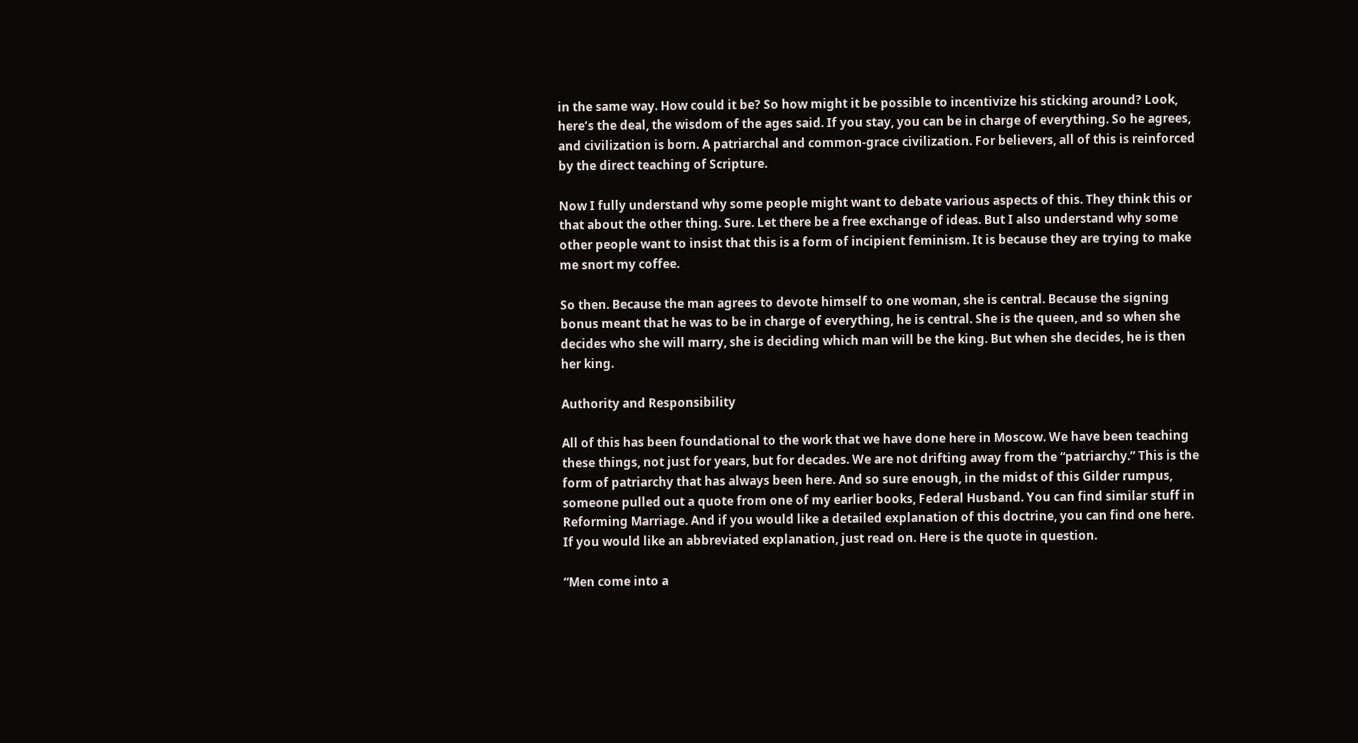in the same way. How could it be? So how might it be possible to incentivize his sticking around? Look, here’s the deal, the wisdom of the ages said. If you stay, you can be in charge of everything. So he agrees, and civilization is born. A patriarchal and common-grace civilization. For believers, all of this is reinforced by the direct teaching of Scripture.

Now I fully understand why some people might want to debate various aspects of this. They think this or that about the other thing. Sure. Let there be a free exchange of ideas. But I also understand why some other people want to insist that this is a form of incipient feminism. It is because they are trying to make me snort my coffee.

So then. Because the man agrees to devote himself to one woman, she is central. Because the signing bonus meant that he was to be in charge of everything, he is central. She is the queen, and so when she decides who she will marry, she is deciding which man will be the king. But when she decides, he is then her king.

Authority and Responsibility

All of this has been foundational to the work that we have done here in Moscow. We have been teaching these things, not just for years, but for decades. We are not drifting away from the “patriarchy.” This is the form of patriarchy that has always been here. And so sure enough, in the midst of this Gilder rumpus, someone pulled out a quote from one of my earlier books, Federal Husband. You can find similar stuff in Reforming Marriage. And if you would like a detailed explanation of this doctrine, you can find one here. If you would like an abbreviated explanation, just read on. Here is the quote in question.

“Men come into a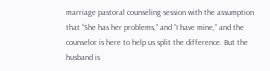marriage pastoral counseling session with the assumption that “She has her problems,” and “I have mine,” and the counselor is here to help us split the difference. But the husband is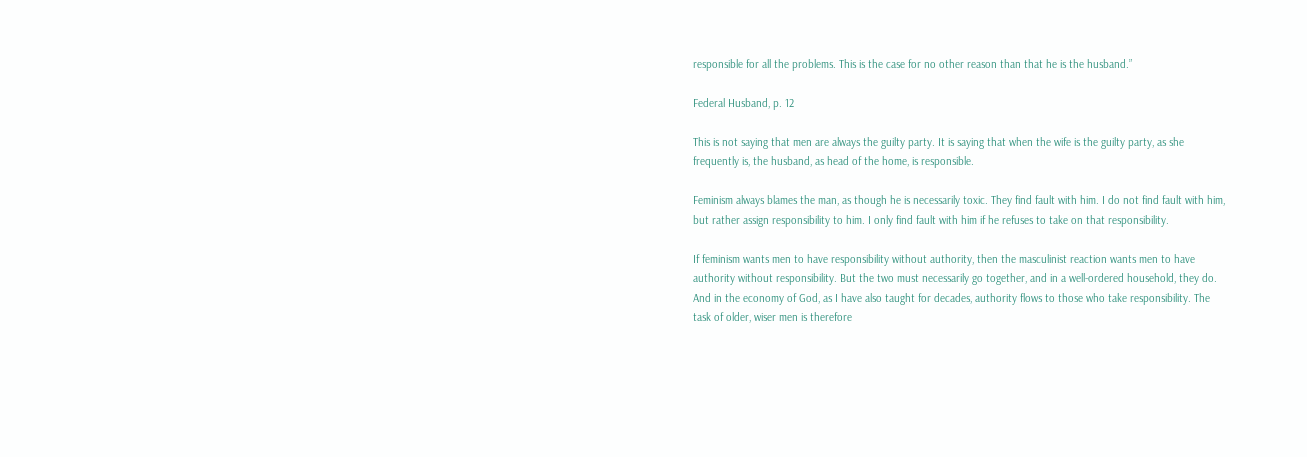responsible for all the problems. This is the case for no other reason than that he is the husband.”

Federal Husband, p. 12

This is not saying that men are always the guilty party. It is saying that when the wife is the guilty party, as she frequently is, the husband, as head of the home, is responsible.

Feminism always blames the man, as though he is necessarily toxic. They find fault with him. I do not find fault with him, but rather assign responsibility to him. I only find fault with him if he refuses to take on that responsibility.

If feminism wants men to have responsibility without authority, then the masculinist reaction wants men to have authority without responsibility. But the two must necessarily go together, and in a well-ordered household, they do. And in the economy of God, as I have also taught for decades, authority flows to those who take responsibility. The task of older, wiser men is therefore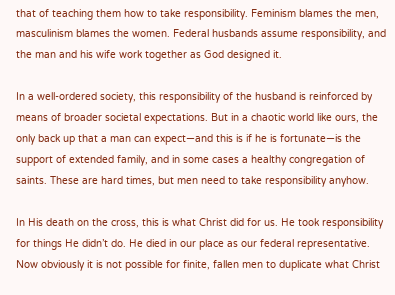that of teaching them how to take responsibility. Feminism blames the men, masculinism blames the women. Federal husbands assume responsibility, and the man and his wife work together as God designed it.

In a well-ordered society, this responsibility of the husband is reinforced by means of broader societal expectations. But in a chaotic world like ours, the only back up that a man can expect—and this is if he is fortunate—is the support of extended family, and in some cases a healthy congregation of saints. These are hard times, but men need to take responsibility anyhow.

In His death on the cross, this is what Christ did for us. He took responsibility for things He didn’t do. He died in our place as our federal representative. Now obviously it is not possible for finite, fallen men to duplicate what Christ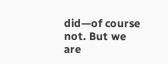did—of course not. But we are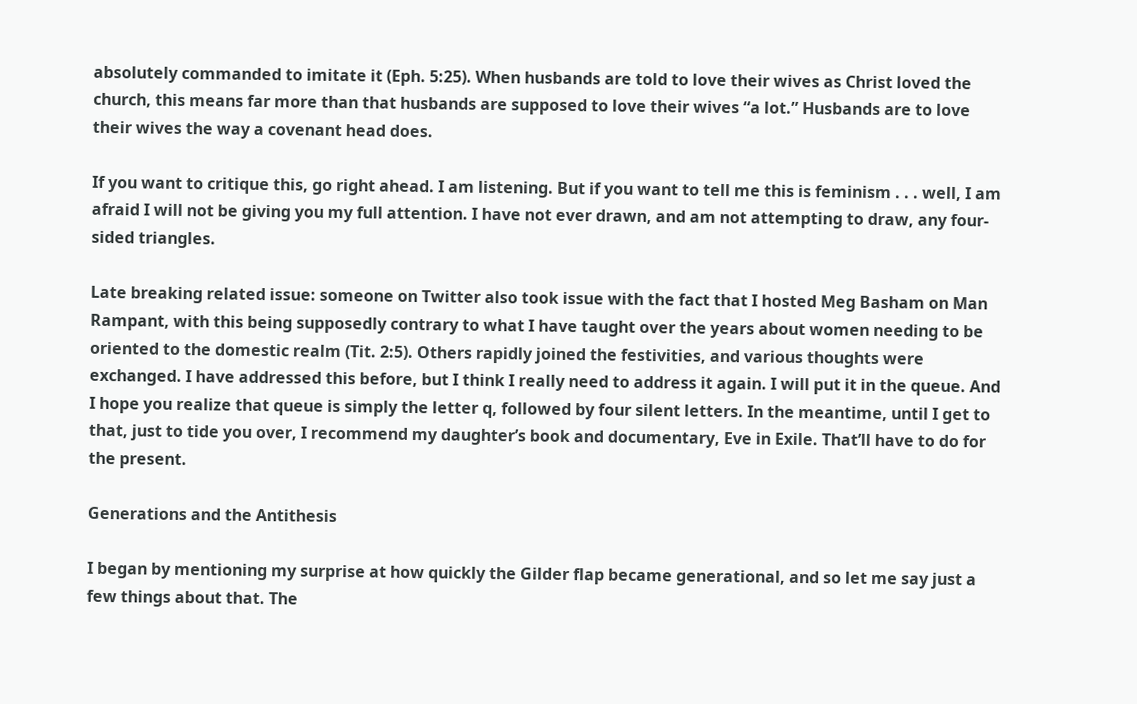absolutely commanded to imitate it (Eph. 5:25). When husbands are told to love their wives as Christ loved the church, this means far more than that husbands are supposed to love their wives “a lot.” Husbands are to love their wives the way a covenant head does.

If you want to critique this, go right ahead. I am listening. But if you want to tell me this is feminism . . . well, I am afraid I will not be giving you my full attention. I have not ever drawn, and am not attempting to draw, any four-sided triangles.

Late breaking related issue: someone on Twitter also took issue with the fact that I hosted Meg Basham on Man Rampant, with this being supposedly contrary to what I have taught over the years about women needing to be oriented to the domestic realm (Tit. 2:5). Others rapidly joined the festivities, and various thoughts were exchanged. I have addressed this before, but I think I really need to address it again. I will put it in the queue. And I hope you realize that queue is simply the letter q, followed by four silent letters. In the meantime, until I get to that, just to tide you over, I recommend my daughter’s book and documentary, Eve in Exile. That’ll have to do for the present.

Generations and the Antithesis

I began by mentioning my surprise at how quickly the Gilder flap became generational, and so let me say just a few things about that. The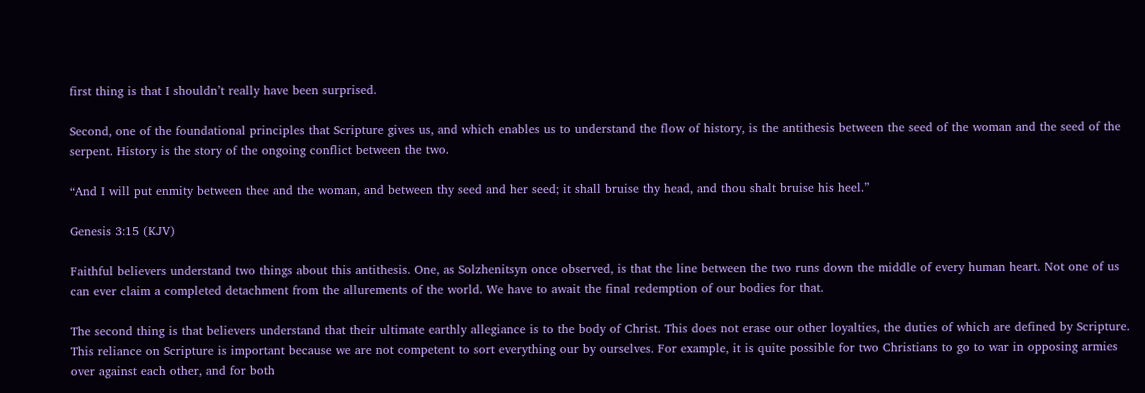first thing is that I shouldn’t really have been surprised.

Second, one of the foundational principles that Scripture gives us, and which enables us to understand the flow of history, is the antithesis between the seed of the woman and the seed of the serpent. History is the story of the ongoing conflict between the two.

“And I will put enmity between thee and the woman, and between thy seed and her seed; it shall bruise thy head, and thou shalt bruise his heel.”

Genesis 3:15 (KJV)

Faithful believers understand two things about this antithesis. One, as Solzhenitsyn once observed, is that the line between the two runs down the middle of every human heart. Not one of us can ever claim a completed detachment from the allurements of the world. We have to await the final redemption of our bodies for that.

The second thing is that believers understand that their ultimate earthly allegiance is to the body of Christ. This does not erase our other loyalties, the duties of which are defined by Scripture. This reliance on Scripture is important because we are not competent to sort everything our by ourselves. For example, it is quite possible for two Christians to go to war in opposing armies over against each other, and for both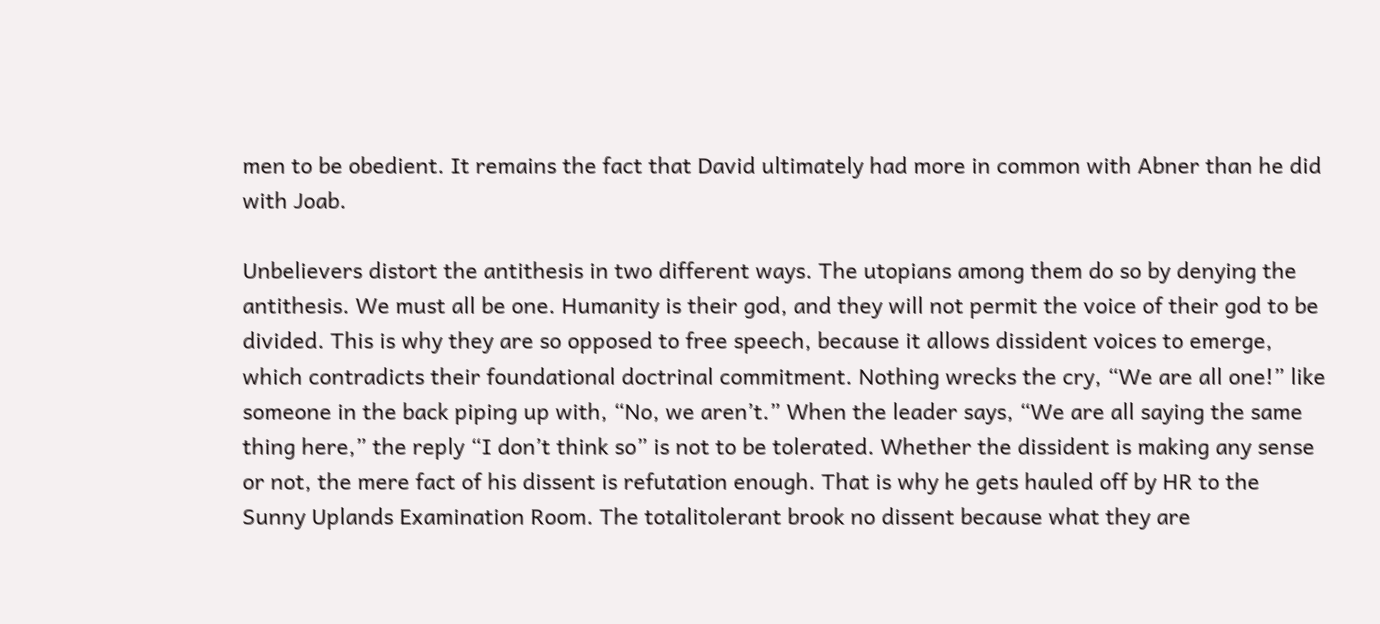men to be obedient. It remains the fact that David ultimately had more in common with Abner than he did with Joab.

Unbelievers distort the antithesis in two different ways. The utopians among them do so by denying the antithesis. We must all be one. Humanity is their god, and they will not permit the voice of their god to be divided. This is why they are so opposed to free speech, because it allows dissident voices to emerge, which contradicts their foundational doctrinal commitment. Nothing wrecks the cry, “We are all one!” like someone in the back piping up with, “No, we aren’t.” When the leader says, “We are all saying the same thing here,” the reply “I don’t think so” is not to be tolerated. Whether the dissident is making any sense or not, the mere fact of his dissent is refutation enough. That is why he gets hauled off by HR to the Sunny Uplands Examination Room. The totalitolerant brook no dissent because what they are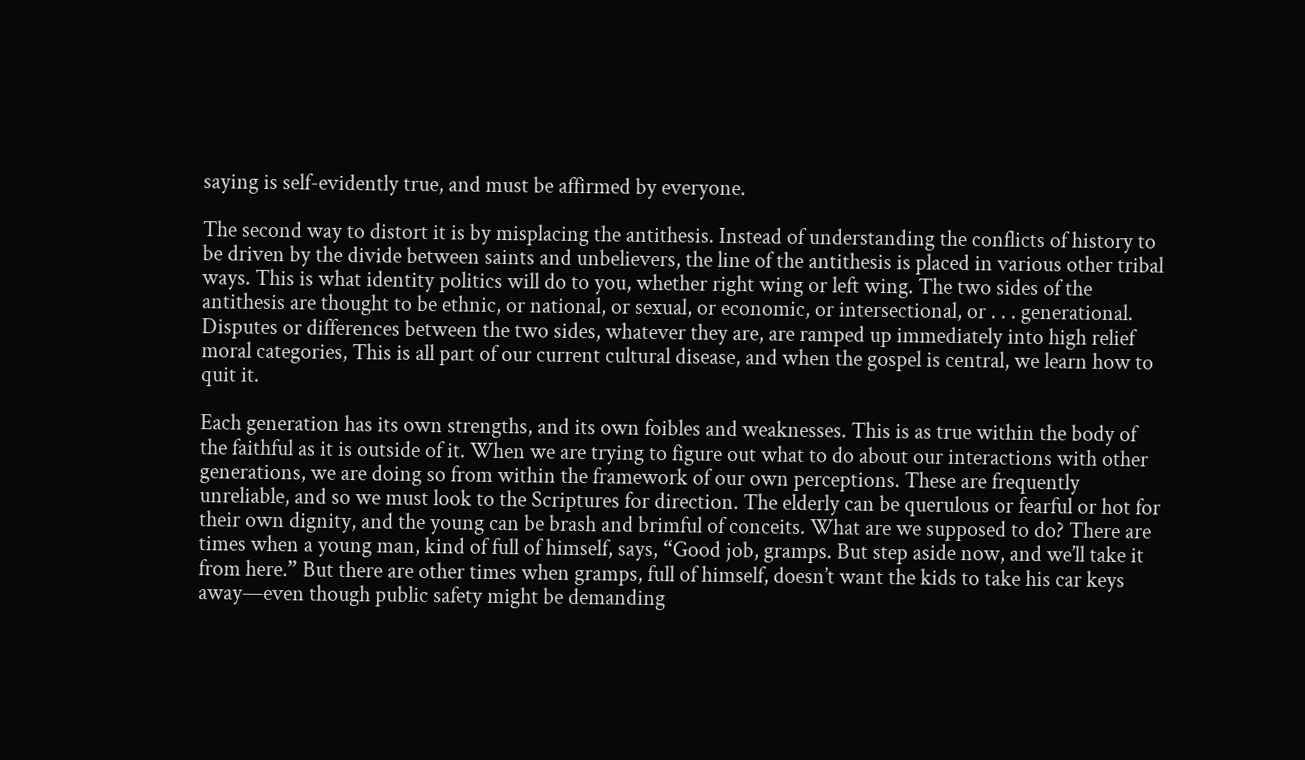saying is self-evidently true, and must be affirmed by everyone.

The second way to distort it is by misplacing the antithesis. Instead of understanding the conflicts of history to be driven by the divide between saints and unbelievers, the line of the antithesis is placed in various other tribal ways. This is what identity politics will do to you, whether right wing or left wing. The two sides of the antithesis are thought to be ethnic, or national, or sexual, or economic, or intersectional, or . . . generational. Disputes or differences between the two sides, whatever they are, are ramped up immediately into high relief moral categories, This is all part of our current cultural disease, and when the gospel is central, we learn how to quit it.

Each generation has its own strengths, and its own foibles and weaknesses. This is as true within the body of the faithful as it is outside of it. When we are trying to figure out what to do about our interactions with other generations, we are doing so from within the framework of our own perceptions. These are frequently unreliable, and so we must look to the Scriptures for direction. The elderly can be querulous or fearful or hot for their own dignity, and the young can be brash and brimful of conceits. What are we supposed to do? There are times when a young man, kind of full of himself, says, “Good job, gramps. But step aside now, and we’ll take it from here.” But there are other times when gramps, full of himself, doesn’t want the kids to take his car keys away—even though public safety might be demanding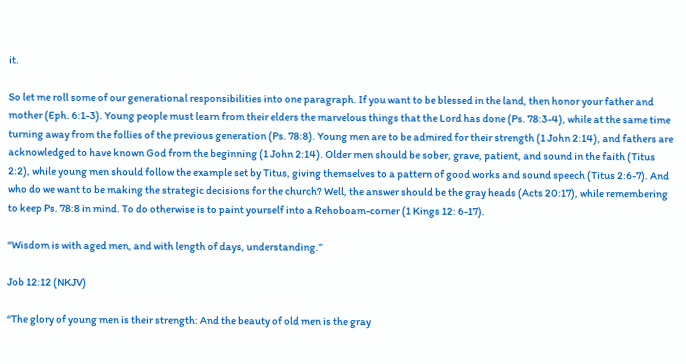it.

So let me roll some of our generational responsibilities into one paragraph. If you want to be blessed in the land, then honor your father and mother (Eph. 6:1-3). Young people must learn from their elders the marvelous things that the Lord has done (Ps. 78:3-4), while at the same time turning away from the follies of the previous generation (Ps. 78:8). Young men are to be admired for their strength (1 John 2:14), and fathers are acknowledged to have known God from the beginning (1 John 2:14). Older men should be sober, grave, patient, and sound in the faith (Titus 2:2), while young men should follow the example set by Titus, giving themselves to a pattern of good works and sound speech (Titus 2:6-7). And who do we want to be making the strategic decisions for the church? Well, the answer should be the gray heads (Acts 20:17), while remembering to keep Ps. 78:8 in mind. To do otherwise is to paint yourself into a Rehoboam-corner (1 Kings 12: 6-17).

“Wisdom is with aged men, and with length of days, understanding.”

Job 12:12 (NKJV)

“The glory of young men is their strength: And the beauty of old men is the gray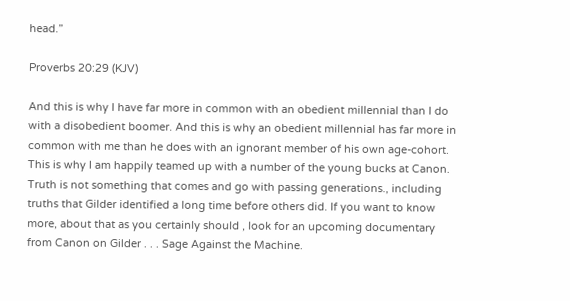head.”

Proverbs 20:29 (KJV)

And this is why I have far more in common with an obedient millennial than I do with a disobedient boomer. And this is why an obedient millennial has far more in common with me than he does with an ignorant member of his own age-cohort. This is why I am happily teamed up with a number of the young bucks at Canon. Truth is not something that comes and go with passing generations., including truths that Gilder identified a long time before others did. If you want to know more, about that as you certainly should , look for an upcoming documentary from Canon on Gilder . . . Sage Against the Machine.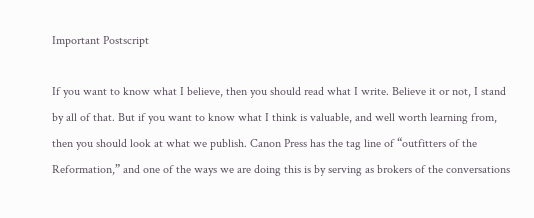Important Postscript

If you want to know what I believe, then you should read what I write. Believe it or not, I stand by all of that. But if you want to know what I think is valuable, and well worth learning from, then you should look at what we publish. Canon Press has the tag line of “outfitters of the Reformation,” and one of the ways we are doing this is by serving as brokers of the conversations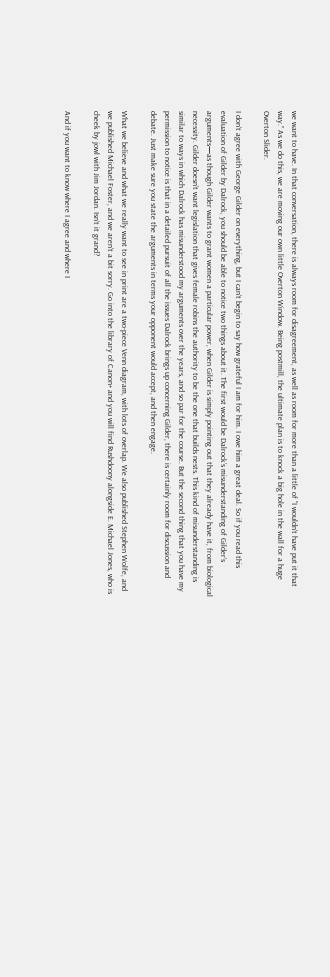we want to have. In that conversation, there is always room for disagreement, as well as room for more than a little of “I wouldn’t have put it that way.” As we do this, we are moving our own little Overton Window. Being postmill, the ultimate plan is to knock a big hole in the wall for a huge Overton Slider.

I don’t agree with George Gilder on everything, but I can’t begin to say how grateful I am for him. I owe him a great deal. So if you read this evaluation of Gilder by Dalrock, you should be able to notice two things about it. The first would be Dalrock’s misunderstanding of Gilder’s arguments—as though Gilder wants to grant women a particular power, when Gilder is simply pointing out that they already have it, from biological necessity. Gilder doesn’t want legislation that gives female robins the authority to be the one that builds nests. This kind of misunderstanding is similar to ways in which Dalrock has misunderstood my arguments over the years, and so par for the course. But the second thing that you have my permission to notice is that in a detailed pursuit of all the issues Dalrock brings up concerning Gilder, there is certainly room for discussion and debate. Just make sure you state the arguments in terms your opponent would accept, and then engage.

What we believe and what we really want to see in print are a two-piece Venn diagram, with lots of overlap. We also published Stephen Wolfe, and we published Michael Foster, and we aren’t a bit sorry. Go into the library of Canon+ and you will find Rushdoony alongside E. Michael Jones, who is cheek by jowl with Jim Jordan. Isn’t it grand?

And if you want to know where I agree and where I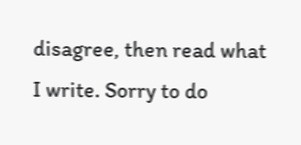disagree, then read what I write. Sorry to do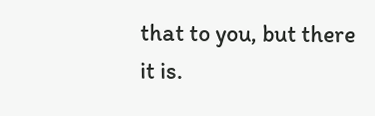that to you, but there it is.